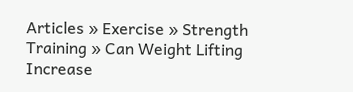Articles » Exercise » Strength Training » Can Weight Lifting Increase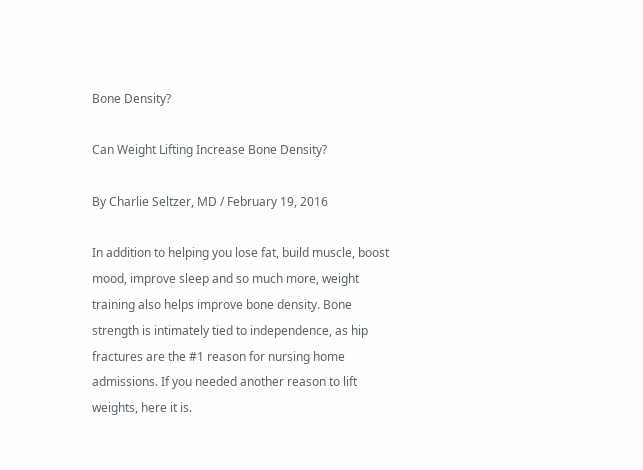Bone Density?

Can Weight Lifting Increase Bone Density?

By Charlie Seltzer, MD / February 19, 2016

In addition to helping you lose fat, build muscle, boost mood, improve sleep and so much more, weight training also helps improve bone density. Bone strength is intimately tied to independence, as hip fractures are the #1 reason for nursing home admissions. If you needed another reason to lift weights, here it is.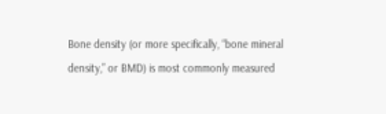Bone density (or more specifically, “bone mineral density,” or BMD) is most commonly measured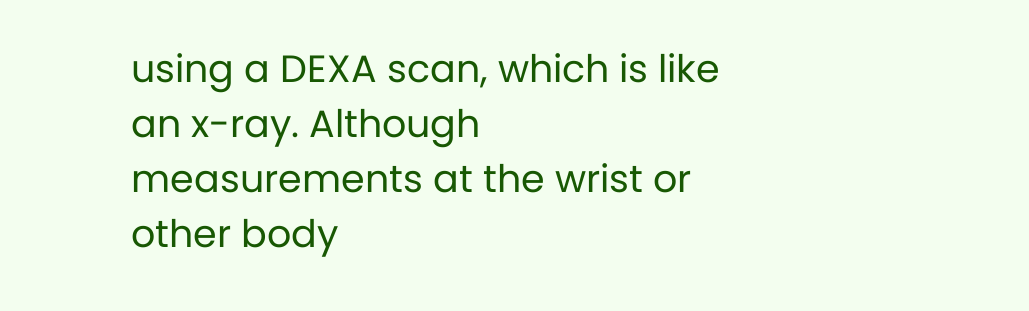using a DEXA scan, which is like an x-ray. Although measurements at the wrist or other body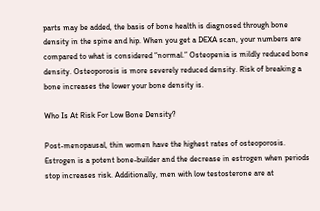parts may be added, the basis of bone health is diagnosed through bone density in the spine and hip. When you get a DEXA scan, your numbers are compared to what is considered “normal.” Osteopenia is mildly reduced bone density. Osteoporosis is more severely reduced density. Risk of breaking a bone increases the lower your bone density is.

Who Is At Risk For Low Bone Density?

Post-menopausal, thin women have the highest rates of osteoporosis. Estrogen is a potent bone-builder and the decrease in estrogen when periods stop increases risk. Additionally, men with low testosterone are at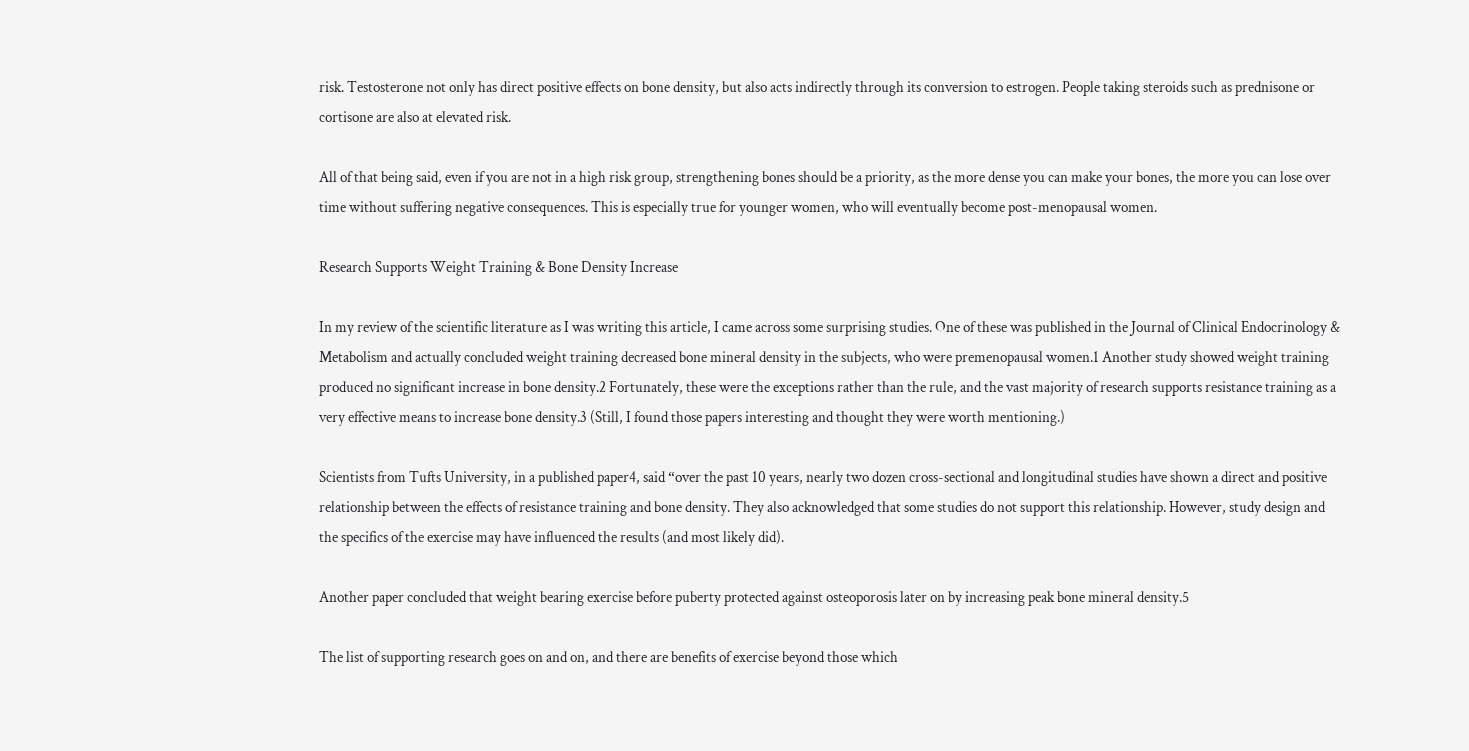risk. Testosterone not only has direct positive effects on bone density, but also acts indirectly through its conversion to estrogen. People taking steroids such as prednisone or cortisone are also at elevated risk.

All of that being said, even if you are not in a high risk group, strengthening bones should be a priority, as the more dense you can make your bones, the more you can lose over time without suffering negative consequences. This is especially true for younger women, who will eventually become post-menopausal women.

Research Supports Weight Training & Bone Density Increase

In my review of the scientific literature as I was writing this article, I came across some surprising studies. One of these was published in the Journal of Clinical Endocrinology & Metabolism and actually concluded weight training decreased bone mineral density in the subjects, who were premenopausal women.1 Another study showed weight training produced no significant increase in bone density.2 Fortunately, these were the exceptions rather than the rule, and the vast majority of research supports resistance training as a very effective means to increase bone density.3 (Still, I found those papers interesting and thought they were worth mentioning.)

Scientists from Tufts University, in a published paper4, said “over the past 10 years, nearly two dozen cross-sectional and longitudinal studies have shown a direct and positive relationship between the effects of resistance training and bone density. They also acknowledged that some studies do not support this relationship. However, study design and the specifics of the exercise may have influenced the results (and most likely did).

Another paper concluded that weight bearing exercise before puberty protected against osteoporosis later on by increasing peak bone mineral density.5

The list of supporting research goes on and on, and there are benefits of exercise beyond those which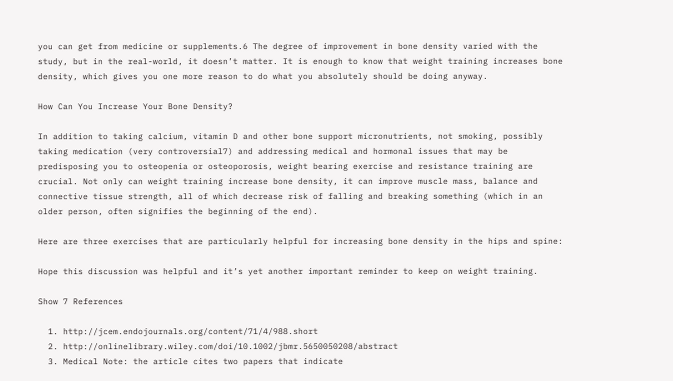you can get from medicine or supplements.6 The degree of improvement in bone density varied with the study, but in the real-world, it doesn’t matter. It is enough to know that weight training increases bone density, which gives you one more reason to do what you absolutely should be doing anyway.

How Can You Increase Your Bone Density?

In addition to taking calcium, vitamin D and other bone support micronutrients, not smoking, possibly taking medication (very controversial7) and addressing medical and hormonal issues that may be predisposing you to osteopenia or osteoporosis, weight bearing exercise and resistance training are crucial. Not only can weight training increase bone density, it can improve muscle mass, balance and connective tissue strength, all of which decrease risk of falling and breaking something (which in an older person, often signifies the beginning of the end).

Here are three exercises that are particularly helpful for increasing bone density in the hips and spine:

Hope this discussion was helpful and it’s yet another important reminder to keep on weight training.

Show 7 References

  1. http://jcem.endojournals.org/content/71/4/988.short
  2. http://onlinelibrary.wiley.com/doi/10.1002/jbmr.5650050208/abstract
  3. Medical Note: the article cites two papers that indicate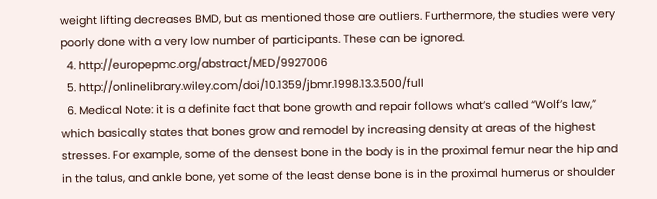weight lifting decreases BMD, but as mentioned those are outliers. Furthermore, the studies were very poorly done with a very low number of participants. These can be ignored.
  4. http://europepmc.org/abstract/MED/9927006
  5. http://onlinelibrary.wiley.com/doi/10.1359/jbmr.1998.13.3.500/full
  6. Medical Note: it is a definite fact that bone growth and repair follows what’s called “Wolf’s law,” which basically states that bones grow and remodel by increasing density at areas of the highest stresses. For example, some of the densest bone in the body is in the proximal femur near the hip and in the talus, and ankle bone, yet some of the least dense bone is in the proximal humerus or shoulder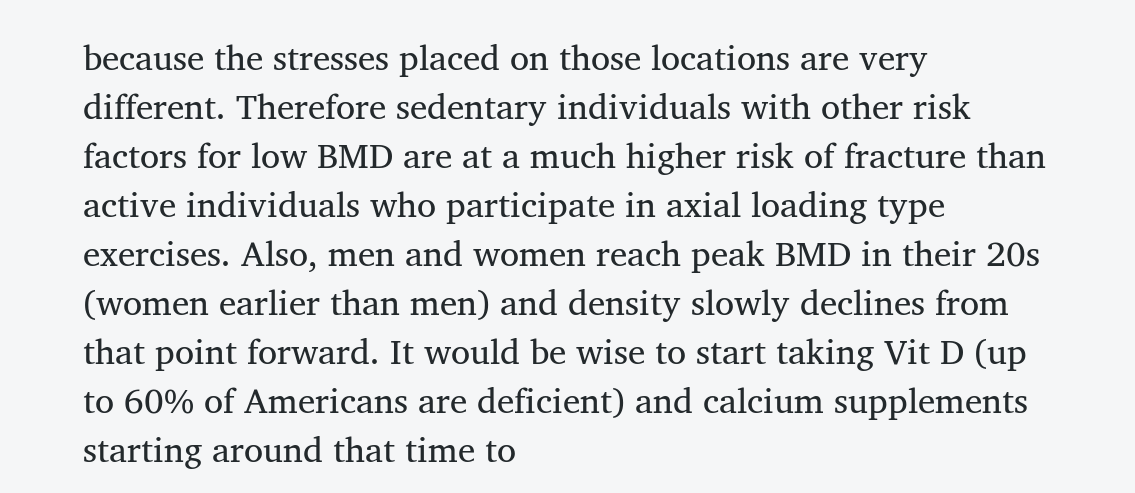because the stresses placed on those locations are very different. Therefore sedentary individuals with other risk factors for low BMD are at a much higher risk of fracture than active individuals who participate in axial loading type exercises. Also, men and women reach peak BMD in their 20s (women earlier than men) and density slowly declines from that point forward. It would be wise to start taking Vit D (up to 60% of Americans are deficient) and calcium supplements starting around that time to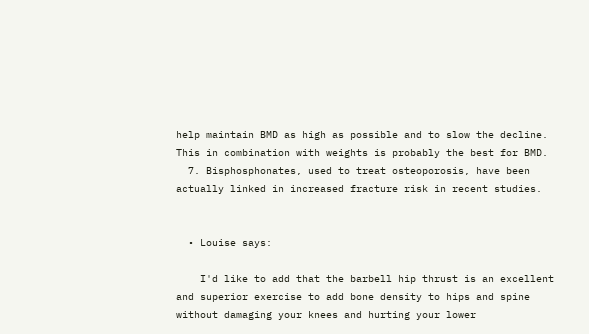help maintain BMD as high as possible and to slow the decline. This in combination with weights is probably the best for BMD.
  7. Bisphosphonates, used to treat osteoporosis, have been actually linked in increased fracture risk in recent studies.


  • Louise says:

    I'd like to add that the barbell hip thrust is an excellent and superior exercise to add bone density to hips and spine without damaging your knees and hurting your lower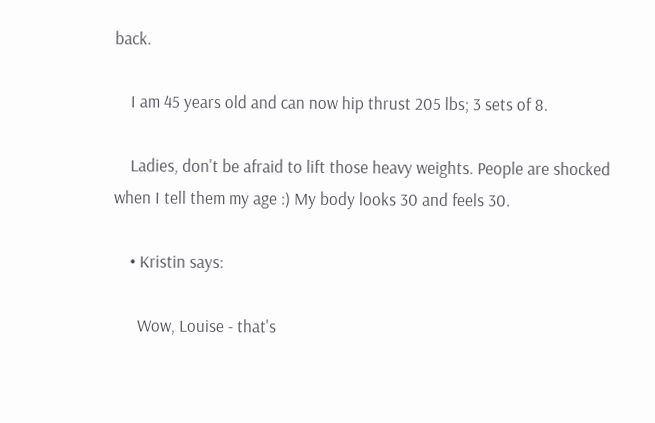back.

    I am 45 years old and can now hip thrust 205 lbs; 3 sets of 8.

    Ladies, don't be afraid to lift those heavy weights. People are shocked when I tell them my age :) My body looks 30 and feels 30.

    • Kristin says:

      Wow, Louise - that's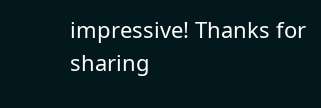impressive! Thanks for sharing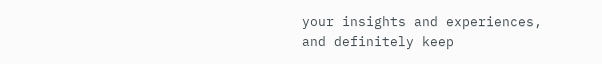your insights and experiences, and definitely keep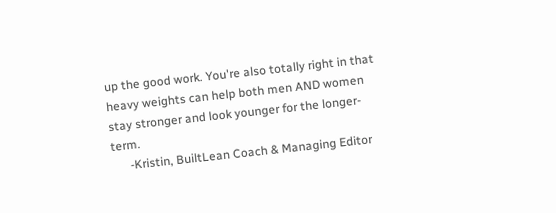up the good work. You're also totally right in that heavy weights can help both men AND women stay stronger and look younger for the longer-term.
      -Kristin, BuiltLean Coach & Managing Editor